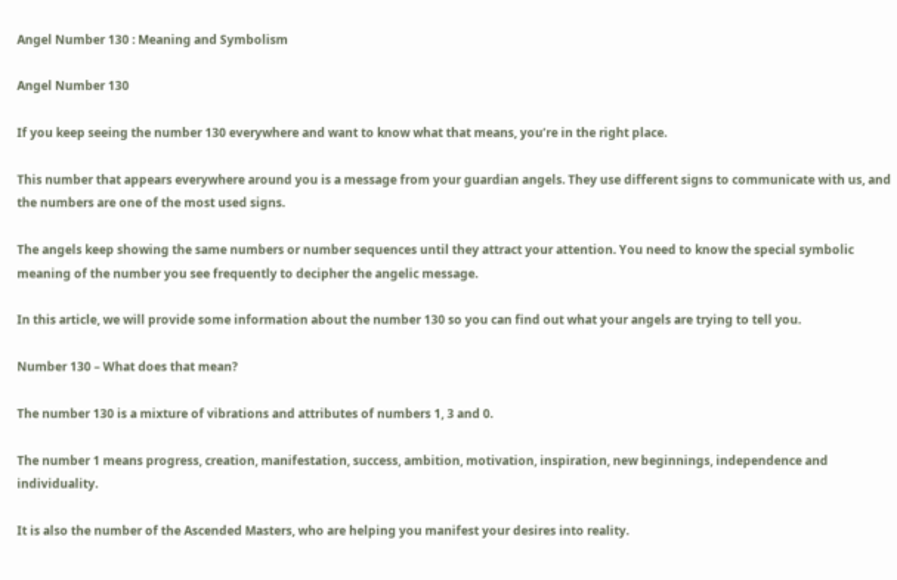Angel Number 130 : Meaning and Symbolism

Angel Number 130

If you keep seeing the number 130 everywhere and want to know what that means, you’re in the right place.

This number that appears everywhere around you is a message from your guardian angels. They use different signs to communicate with us, and the numbers are one of the most used signs.

The angels keep showing the same numbers or number sequences until they attract your attention. You need to know the special symbolic meaning of the number you see frequently to decipher the angelic message.

In this article, we will provide some information about the number 130 so you can find out what your angels are trying to tell you.

Number 130 – What does that mean?

The number 130 is a mixture of vibrations and attributes of numbers 1, 3 and 0.

The number 1 means progress, creation, manifestation, success, ambition, motivation, inspiration, new beginnings, independence and individuality.

It is also the number of the Ascended Masters, who are helping you manifest your desires into reality.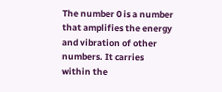The number 0 is a number that amplifies the energy and vibration of other numbers. It carries within the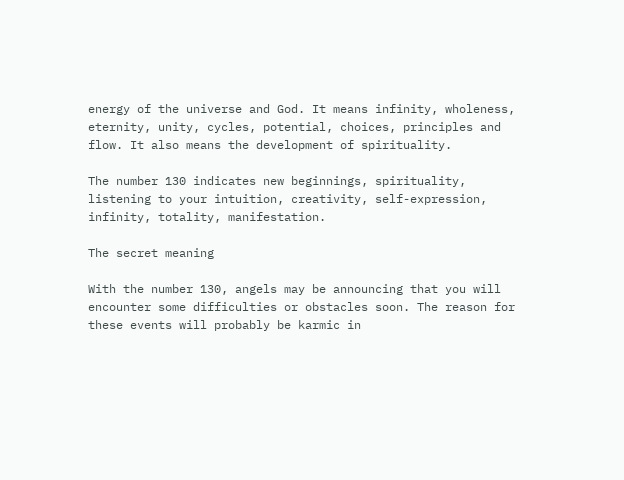energy of the universe and God. It means infinity, wholeness, eternity, unity, cycles, potential, choices, principles and flow. It also means the development of spirituality.

The number 130 indicates new beginnings, spirituality, listening to your intuition, creativity, self-expression, infinity, totality, manifestation.

The secret meaning

With the number 130, angels may be announcing that you will encounter some difficulties or obstacles soon. The reason for these events will probably be karmic in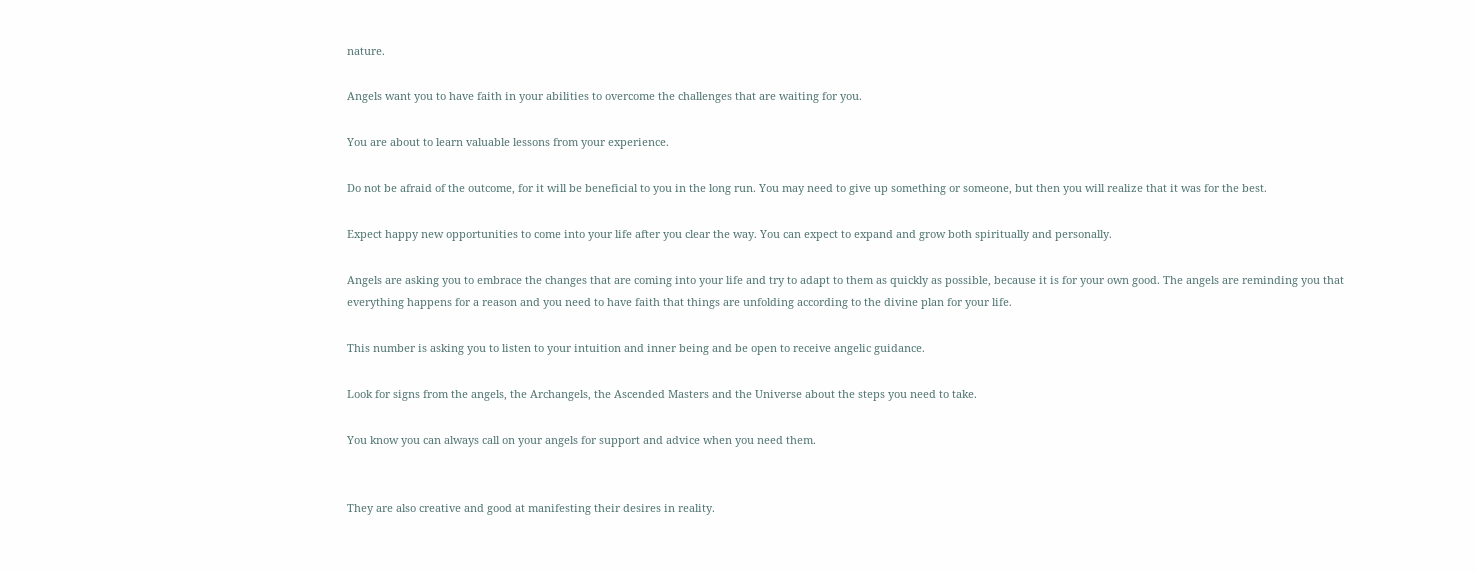nature.

Angels want you to have faith in your abilities to overcome the challenges that are waiting for you.

You are about to learn valuable lessons from your experience.

Do not be afraid of the outcome, for it will be beneficial to you in the long run. You may need to give up something or someone, but then you will realize that it was for the best.

Expect happy new opportunities to come into your life after you clear the way. You can expect to expand and grow both spiritually and personally.

Angels are asking you to embrace the changes that are coming into your life and try to adapt to them as quickly as possible, because it is for your own good. The angels are reminding you that everything happens for a reason and you need to have faith that things are unfolding according to the divine plan for your life.

This number is asking you to listen to your intuition and inner being and be open to receive angelic guidance.

Look for signs from the angels, the Archangels, the Ascended Masters and the Universe about the steps you need to take.

You know you can always call on your angels for support and advice when you need them.


They are also creative and good at manifesting their desires in reality.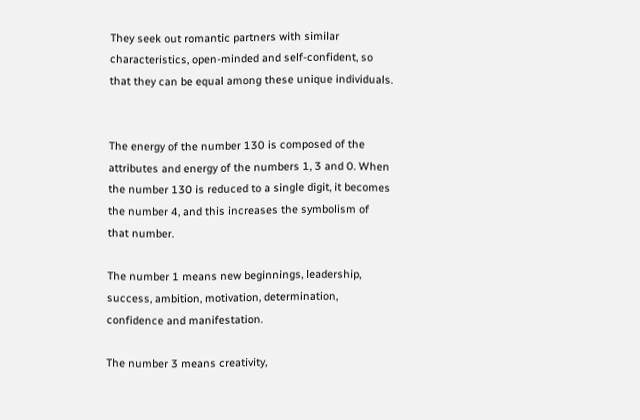They seek out romantic partners with similar characteristics, open-minded and self-confident, so that they can be equal among these unique individuals.


The energy of the number 130 is composed of the attributes and energy of the numbers 1, 3 and 0. When the number 130 is reduced to a single digit, it becomes the number 4, and this increases the symbolism of that number.

The number 1 means new beginnings, leadership, success, ambition, motivation, determination, confidence and manifestation.

The number 3 means creativity,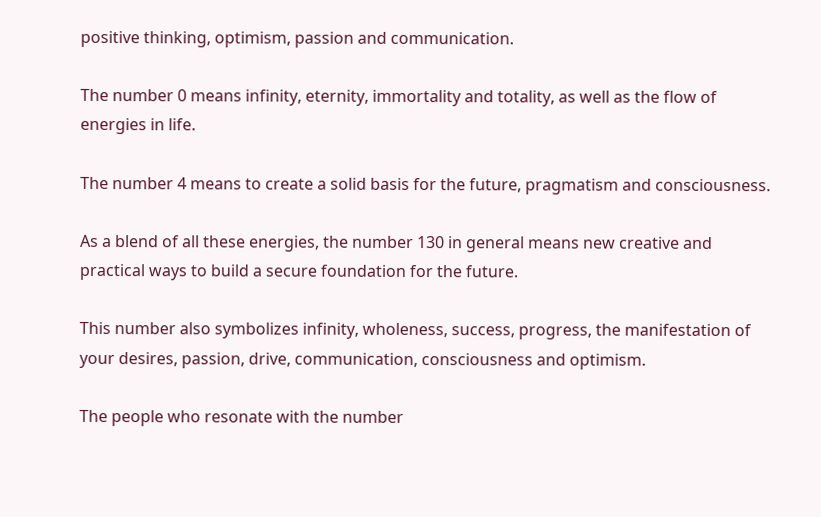positive thinking, optimism, passion and communication.

The number 0 means infinity, eternity, immortality and totality, as well as the flow of energies in life.

The number 4 means to create a solid basis for the future, pragmatism and consciousness.

As a blend of all these energies, the number 130 in general means new creative and practical ways to build a secure foundation for the future.

This number also symbolizes infinity, wholeness, success, progress, the manifestation of your desires, passion, drive, communication, consciousness and optimism.

The people who resonate with the number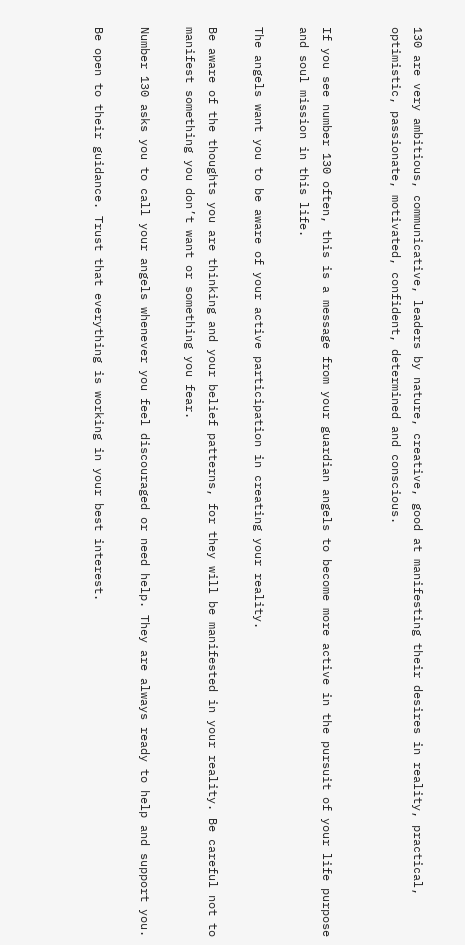130 are very ambitious, communicative, leaders by nature, creative, good at manifesting their desires in reality, practical, optimistic, passionate, motivated, confident, determined and conscious.


If you see number 130 often, this is a message from your guardian angels to become more active in the pursuit of your life purpose and soul mission in this life.

The angels want you to be aware of your active participation in creating your reality.

Be aware of the thoughts you are thinking and your belief patterns, for they will be manifested in your reality. Be careful not to manifest something you don’t want or something you fear.

Number 130 asks you to call your angels whenever you feel discouraged or need help. They are always ready to help and support you.

Be open to their guidance. Trust that everything is working in your best interest.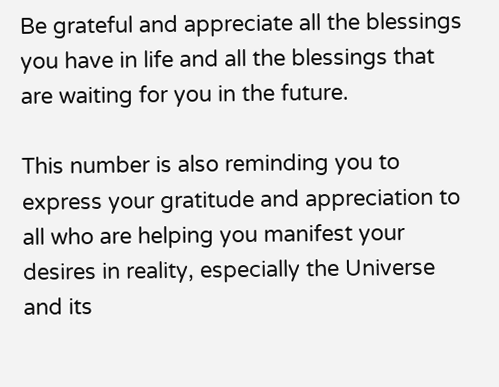Be grateful and appreciate all the blessings you have in life and all the blessings that are waiting for you in the future.

This number is also reminding you to express your gratitude and appreciation to all who are helping you manifest your desires in reality, especially the Universe and its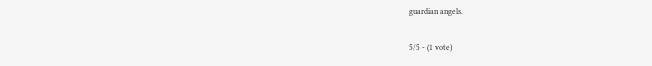guardian angels.

5/5 - (1 vote)